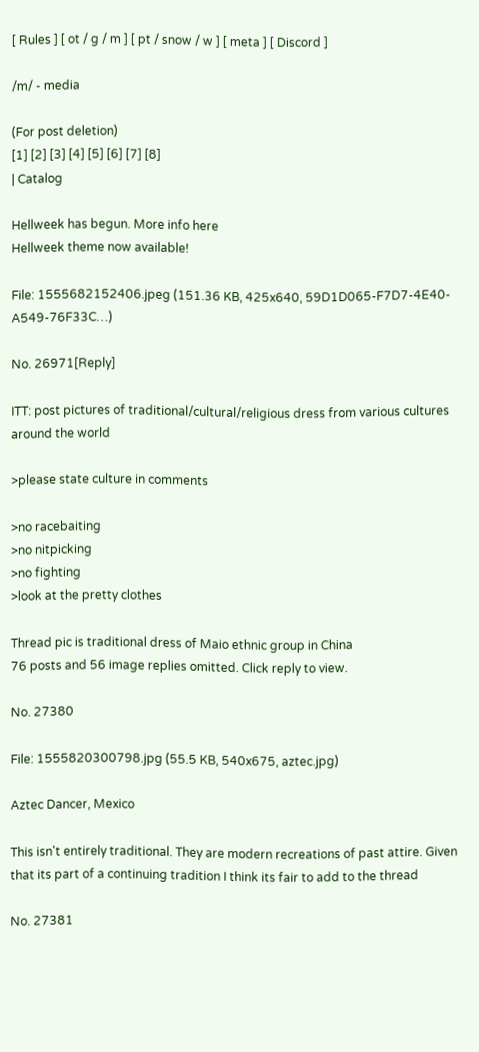[ Rules ] [ ot / g / m ] [ pt / snow / w ] [ meta ] [ Discord ]

/m/ - media

(For post deletion)
[1] [2] [3] [4] [5] [6] [7] [8]
| Catalog

Hellweek has begun. More info here
Hellweek theme now available!

File: 1555682152406.jpeg (151.36 KB, 425x640, 59D1D065-F7D7-4E40-A549-76F33C…)

No. 26971[Reply]

ITT: post pictures of traditional/cultural/religious dress from various cultures around the world

>please state culture in comments

>no racebaiting
>no nitpicking
>no fighting
>look at the pretty clothes

Thread pic is traditional dress of Maio ethnic group in China
76 posts and 56 image replies omitted. Click reply to view.

No. 27380

File: 1555820300798.jpg (55.5 KB, 540x675, aztec.jpg)

Aztec Dancer, Mexico

This isn't entirely traditional. They are modern recreations of past attire. Given that its part of a continuing tradition I think its fair to add to the thread

No. 27381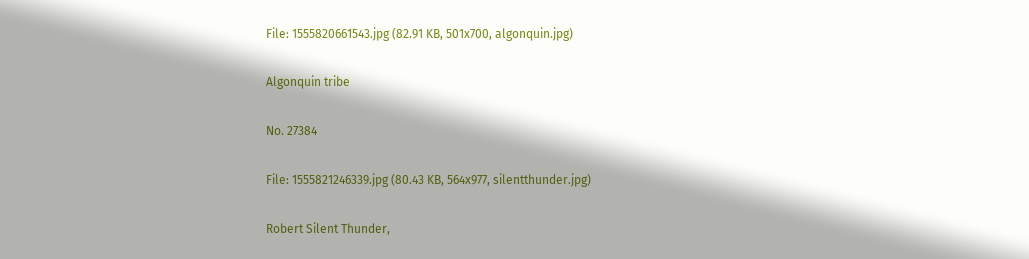File: 1555820661543.jpg (82.91 KB, 501x700, algonquin.jpg)

Algonquin tribe

No. 27384

File: 1555821246339.jpg (80.43 KB, 564x977, silentthunder.jpg)

Robert Silent Thunder,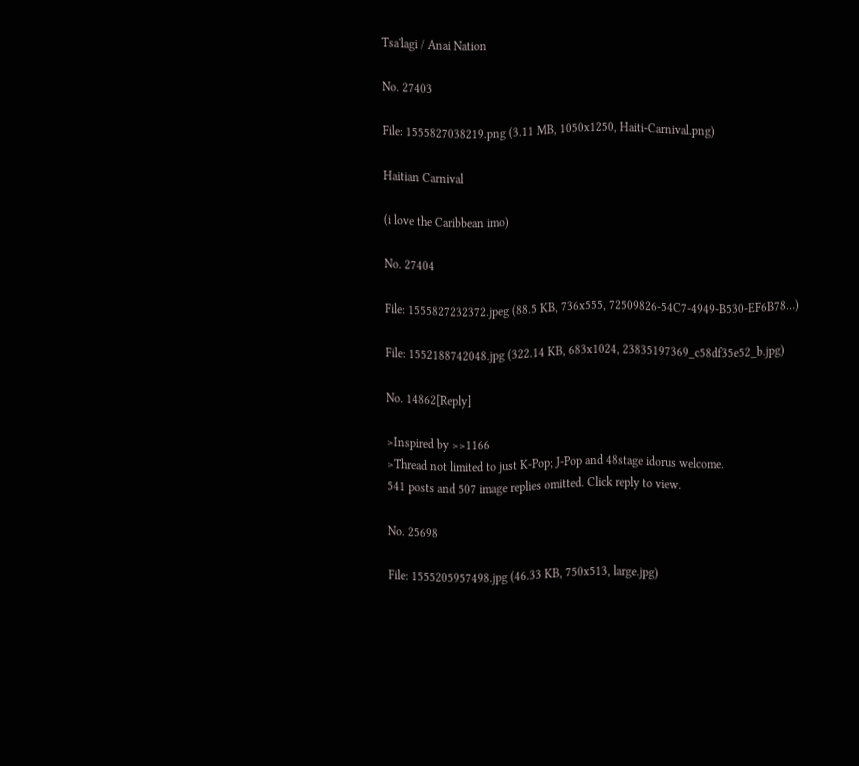Tsa'lagi / Anai Nation

No. 27403

File: 1555827038219.png (3.11 MB, 1050x1250, Haiti-Carnival.png)

Haitian Carnival

(i love the Caribbean imo)

No. 27404

File: 1555827232372.jpeg (88.5 KB, 736x555, 72509826-54C7-4949-B530-EF6B78…)

File: 1552188742048.jpg (322.14 KB, 683x1024, 23835197369_c58df35e52_b.jpg)

No. 14862[Reply]

>Inspired by >>1166
>Thread not limited to just K-Pop; J-Pop and 48stage idorus welcome.
541 posts and 507 image replies omitted. Click reply to view.

No. 25698

File: 1555205957498.jpg (46.33 KB, 750x513, large.jpg)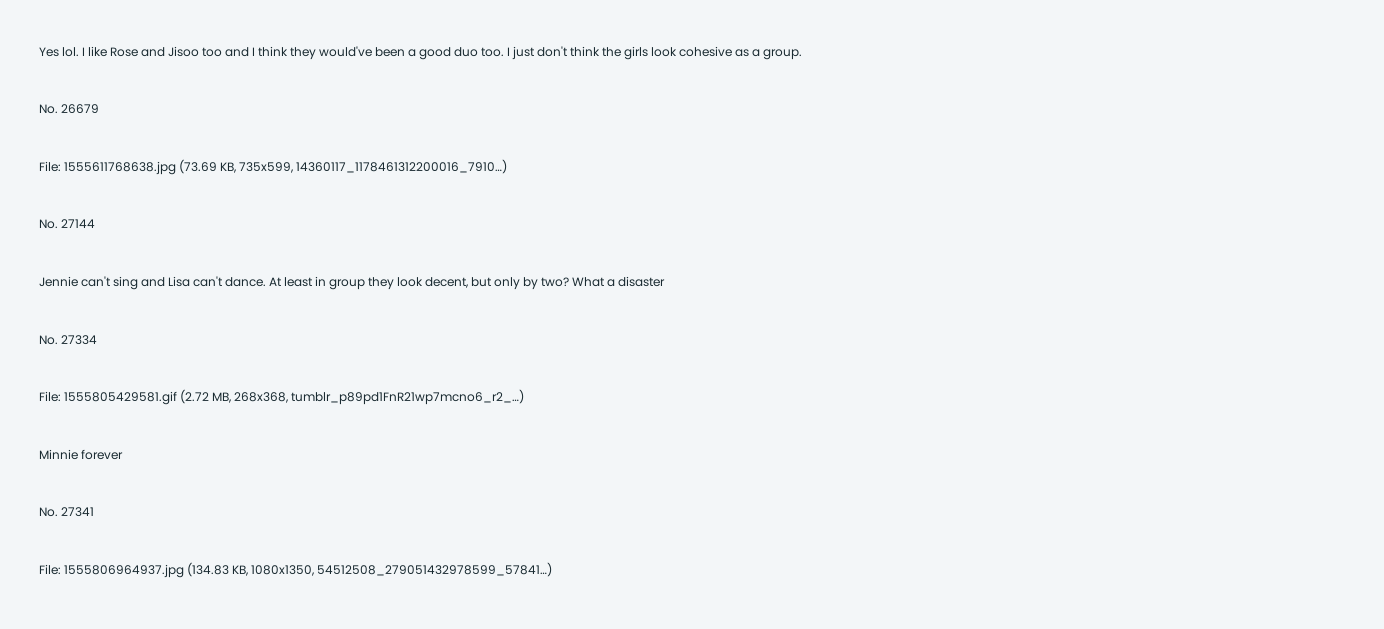Yes lol. I like Rose and Jisoo too and I think they would've been a good duo too. I just don't think the girls look cohesive as a group.

No. 26679

File: 1555611768638.jpg (73.69 KB, 735x599, 14360117_1178461312200016_7910…)

No. 27144

Jennie can't sing and Lisa can't dance. At least in group they look decent, but only by two? What a disaster

No. 27334

File: 1555805429581.gif (2.72 MB, 268x368, tumblr_p89pd1FnR21wp7mcno6_r2_…)

Minnie forever

No. 27341

File: 1555806964937.jpg (134.83 KB, 1080x1350, 54512508_279051432978599_57841…)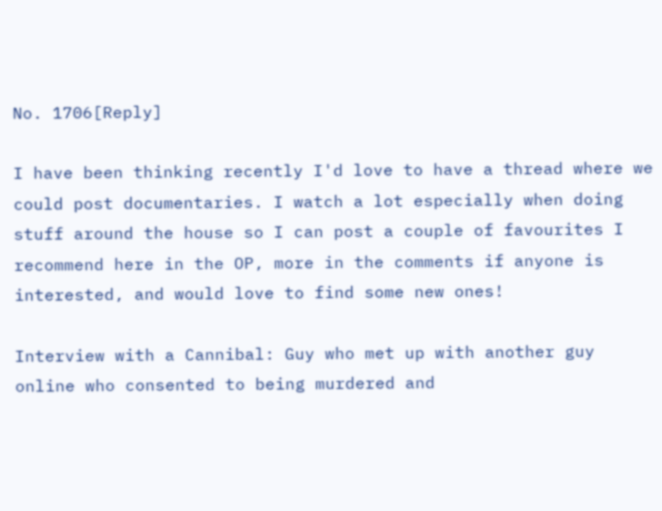No. 1706[Reply]

I have been thinking recently I'd love to have a thread where we could post documentaries. I watch a lot especially when doing stuff around the house so I can post a couple of favourites I recommend here in the OP, more in the comments if anyone is interested, and would love to find some new ones!

Interview with a Cannibal: Guy who met up with another guy online who consented to being murdered and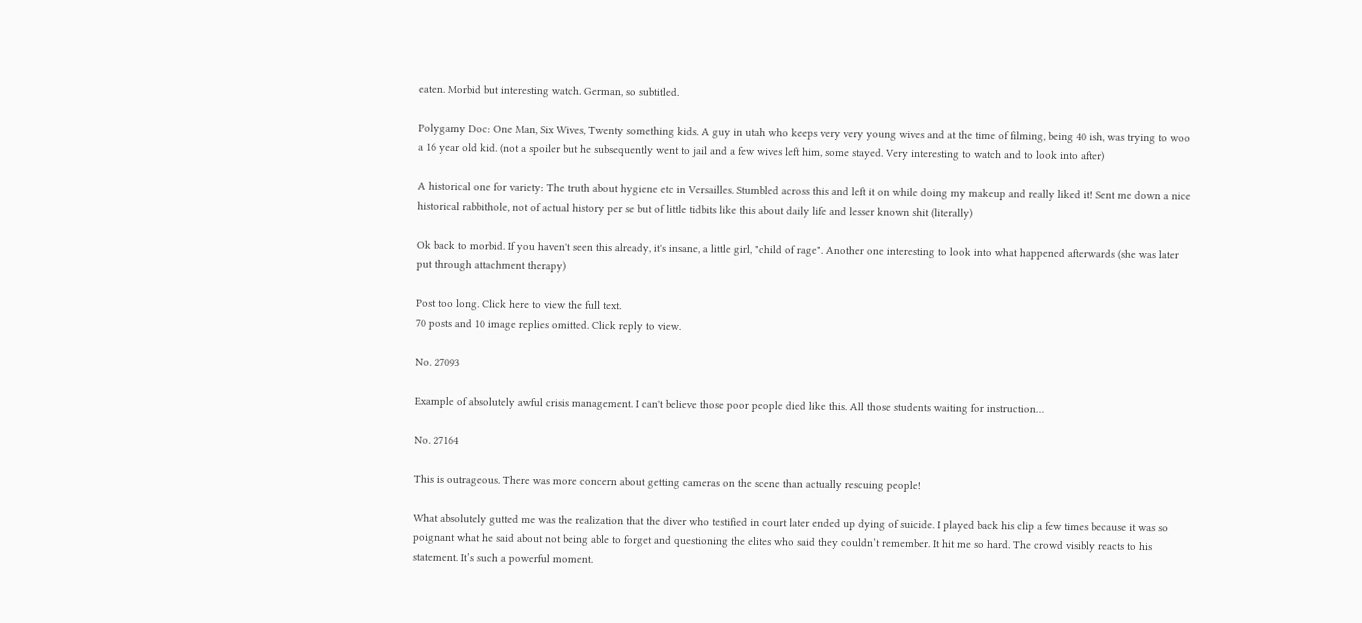eaten. Morbid but interesting watch. German, so subtitled.

Polygamy Doc: One Man, Six Wives, Twenty something kids. A guy in utah who keeps very very young wives and at the time of filming, being 40 ish, was trying to woo a 16 year old kid. (not a spoiler but he subsequently went to jail and a few wives left him, some stayed. Very interesting to watch and to look into after)

A historical one for variety: The truth about hygiene etc in Versailles. Stumbled across this and left it on while doing my makeup and really liked it! Sent me down a nice historical rabbithole, not of actual history per se but of little tidbits like this about daily life and lesser known shit (literally)

Ok back to morbid. If you haven't seen this already, it's insane, a little girl, "child of rage". Another one interesting to look into what happened afterwards (she was later put through attachment therapy)

Post too long. Click here to view the full text.
70 posts and 10 image replies omitted. Click reply to view.

No. 27093

Example of absolutely awful crisis management. I can't believe those poor people died like this. All those students waiting for instruction…

No. 27164

This is outrageous. There was more concern about getting cameras on the scene than actually rescuing people!

What absolutely gutted me was the realization that the diver who testified in court later ended up dying of suicide. I played back his clip a few times because it was so poignant what he said about not being able to forget and questioning the elites who said they couldn’t remember. It hit me so hard. The crowd visibly reacts to his statement. It’s such a powerful moment.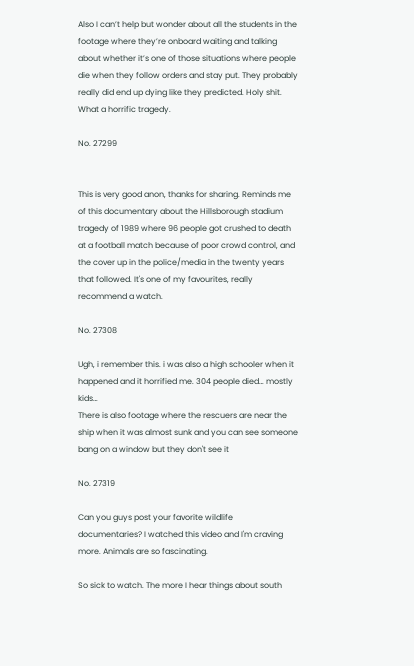Also I can’t help but wonder about all the students in the footage where they’re onboard waiting and talking about whether it’s one of those situations where people die when they follow orders and stay put. They probably really did end up dying like they predicted. Holy shit. What a horrific tragedy.

No. 27299


This is very good anon, thanks for sharing. Reminds me of this documentary about the Hillsborough stadium tragedy of 1989 where 96 people got crushed to death at a football match because of poor crowd control, and the cover up in the police/media in the twenty years that followed. It's one of my favourites, really recommend a watch.

No. 27308

Ugh, i remember this. i was also a high schooler when it happened and it horrified me. 304 people died… mostly kids…
There is also footage where the rescuers are near the ship when it was almost sunk and you can see someone bang on a window but they don't see it

No. 27319

Can you guys post your favorite wildlife documentaries? I watched this video and I'm craving more. Animals are so fascinating.

So sick to watch. The more I hear things about south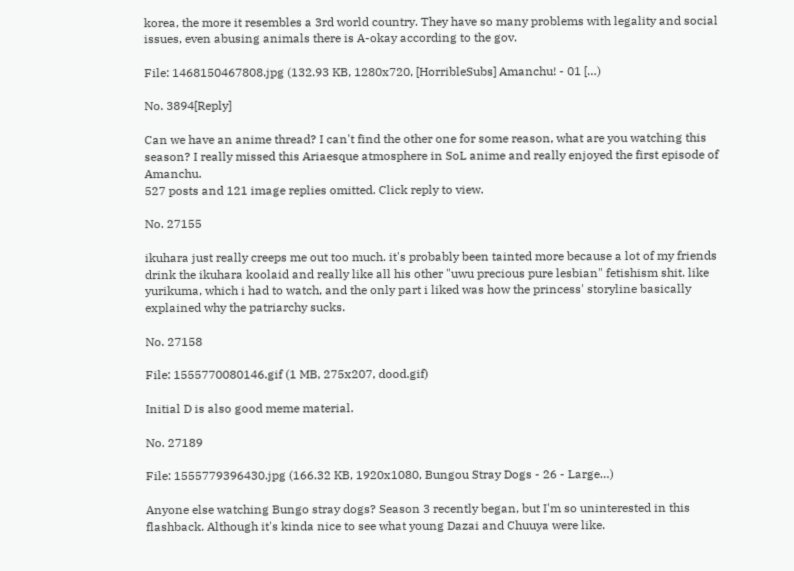korea, the more it resembles a 3rd world country. They have so many problems with legality and social issues, even abusing animals there is A-okay according to the gov.

File: 1468150467808.jpg (132.93 KB, 1280x720, [HorribleSubs] Amanchu! - 01 […)

No. 3894[Reply]

Can we have an anime thread? I can't find the other one for some reason, what are you watching this season? I really missed this Ariaesque atmosphere in SoL anime and really enjoyed the first episode of Amanchu.
527 posts and 121 image replies omitted. Click reply to view.

No. 27155

ikuhara just really creeps me out too much. it's probably been tainted more because a lot of my friends drink the ikuhara koolaid and really like all his other "uwu precious pure lesbian" fetishism shit. like yurikuma, which i had to watch, and the only part i liked was how the princess' storyline basically explained why the patriarchy sucks.

No. 27158

File: 1555770080146.gif (1 MB, 275x207, dood.gif)

Initial D is also good meme material.

No. 27189

File: 1555779396430.jpg (166.32 KB, 1920x1080, Bungou Stray Dogs - 26 - Large…)

Anyone else watching Bungo stray dogs? Season 3 recently began, but I'm so uninterested in this flashback. Although it's kinda nice to see what young Dazai and Chuuya were like.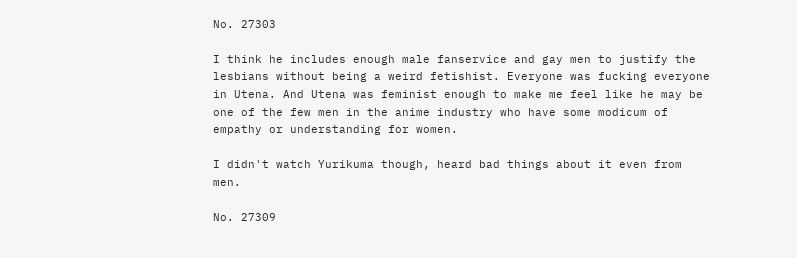No. 27303

I think he includes enough male fanservice and gay men to justify the lesbians without being a weird fetishist. Everyone was fucking everyone in Utena. And Utena was feminist enough to make me feel like he may be one of the few men in the anime industry who have some modicum of empathy or understanding for women.

I didn't watch Yurikuma though, heard bad things about it even from men.

No. 27309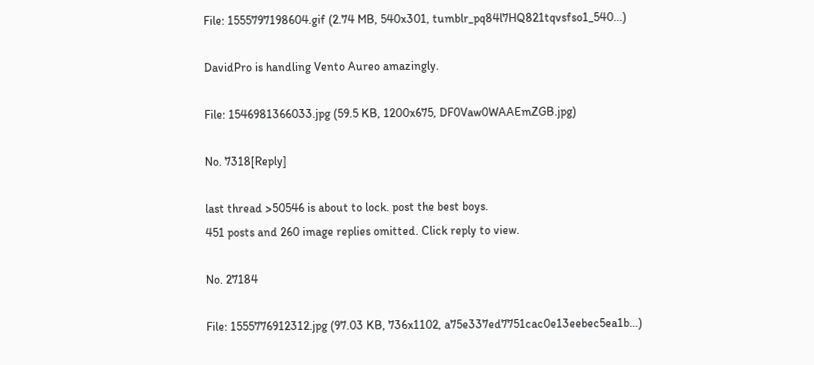File: 1555797198604.gif (2.74 MB, 540x301, tumblr_pq84l7HQ821tqvsfso1_540…)

DavidPro is handling Vento Aureo amazingly.

File: 1546981366033.jpg (59.5 KB, 1200x675, DF0Vaw0WAAEmZGB.jpg)

No. 7318[Reply]

last thread >50546 is about to lock. post the best boys.
451 posts and 260 image replies omitted. Click reply to view.

No. 27184

File: 1555776912312.jpg (97.03 KB, 736x1102, a75e337ed7751cac0e13eebec5ea1b…)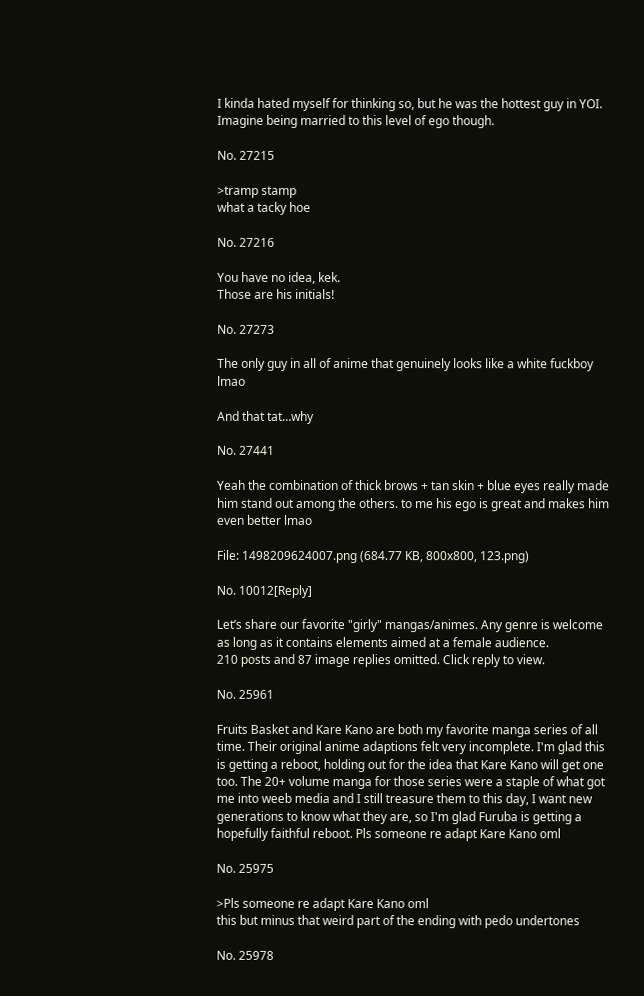I kinda hated myself for thinking so, but he was the hottest guy in YOI. Imagine being married to this level of ego though.

No. 27215

>tramp stamp
what a tacky hoe

No. 27216

You have no idea, kek.
Those are his initials!

No. 27273

The only guy in all of anime that genuinely looks like a white fuckboy lmao

And that tat…why

No. 27441

Yeah the combination of thick brows + tan skin + blue eyes really made him stand out among the others. to me his ego is great and makes him even better lmao

File: 1498209624007.png (684.77 KB, 800x800, 123.png)

No. 10012[Reply]

Let’s share our favorite "girly" mangas/animes. Any genre is welcome as long as it contains elements aimed at a female audience.
210 posts and 87 image replies omitted. Click reply to view.

No. 25961

Fruits Basket and Kare Kano are both my favorite manga series of all time. Their original anime adaptions felt very incomplete. I'm glad this is getting a reboot, holding out for the idea that Kare Kano will get one too. The 20+ volume manga for those series were a staple of what got me into weeb media and I still treasure them to this day, I want new generations to know what they are, so I'm glad Furuba is getting a hopefully faithful reboot. Pls someone re adapt Kare Kano oml

No. 25975

>Pls someone re adapt Kare Kano oml
this but minus that weird part of the ending with pedo undertones

No. 25978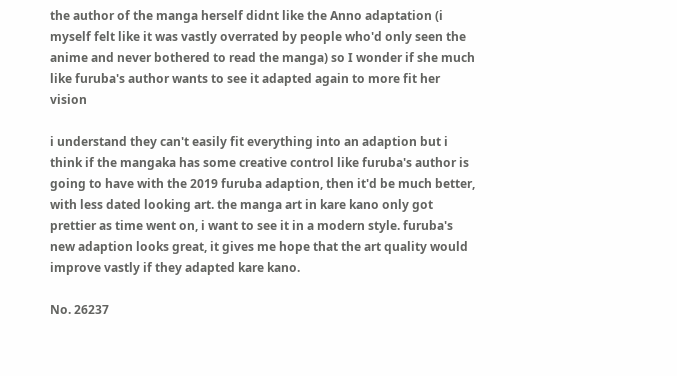the author of the manga herself didnt like the Anno adaptation (i myself felt like it was vastly overrated by people who'd only seen the anime and never bothered to read the manga) so I wonder if she much like furuba's author wants to see it adapted again to more fit her vision

i understand they can't easily fit everything into an adaption but i think if the mangaka has some creative control like furuba's author is going to have with the 2019 furuba adaption, then it'd be much better, with less dated looking art. the manga art in kare kano only got prettier as time went on, i want to see it in a modern style. furuba's new adaption looks great, it gives me hope that the art quality would improve vastly if they adapted kare kano.

No. 26237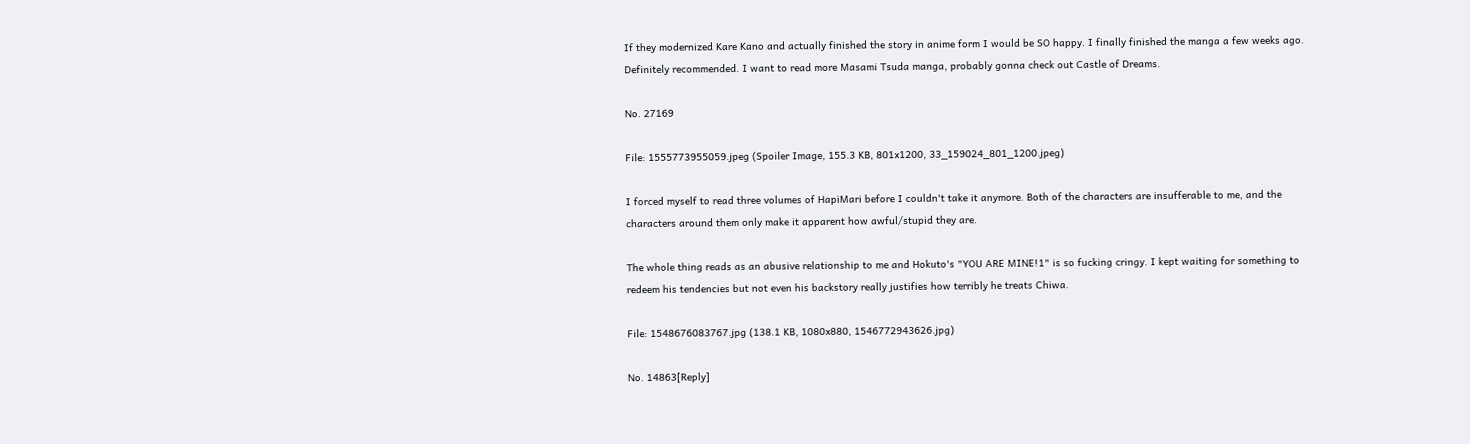If they modernized Kare Kano and actually finished the story in anime form I would be SO happy. I finally finished the manga a few weeks ago. Definitely recommended. I want to read more Masami Tsuda manga, probably gonna check out Castle of Dreams.

No. 27169

File: 1555773955059.jpeg (Spoiler Image, 155.3 KB, 801x1200, 33_159024_801_1200.jpeg)

I forced myself to read three volumes of HapiMari before I couldn't take it anymore. Both of the characters are insufferable to me, and the characters around them only make it apparent how awful/stupid they are.

The whole thing reads as an abusive relationship to me and Hokuto's "YOU ARE MINE!1" is so fucking cringy. I kept waiting for something to redeem his tendencies but not even his backstory really justifies how terribly he treats Chiwa.

File: 1548676083767.jpg (138.1 KB, 1080x880, 1546772943626.jpg)

No. 14863[Reply]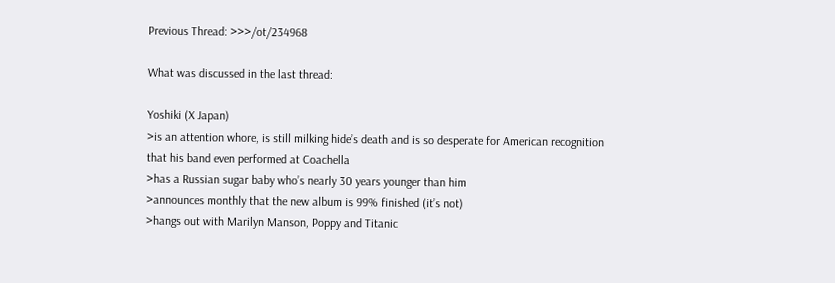Previous Thread: >>>/ot/234968

What was discussed in the last thread:

Yoshiki (X Japan)
>is an attention whore, is still milking hide’s death and is so desperate for American recognition that his band even performed at Coachella
>has a Russian sugar baby who’s nearly 30 years younger than him
>announces monthly that the new album is 99% finished (it’s not)
>hangs out with Marilyn Manson, Poppy and Titanic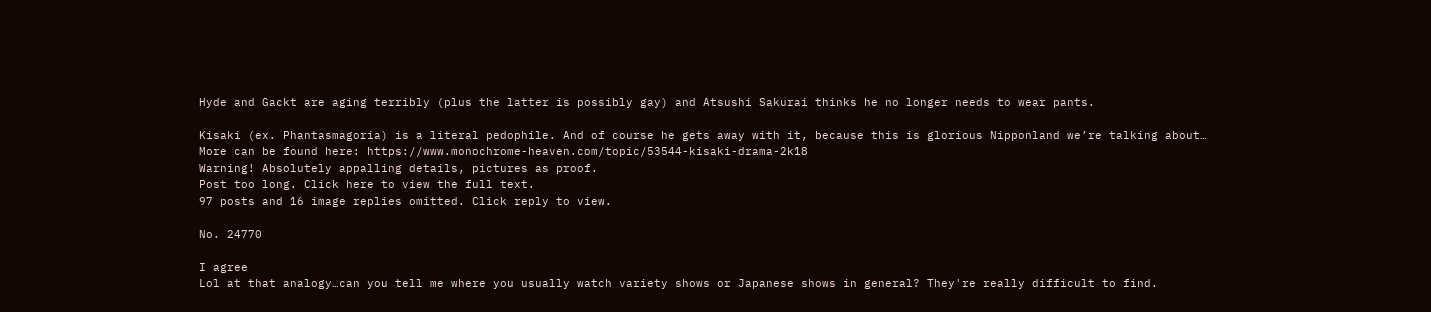Hyde and Gackt are aging terribly (plus the latter is possibly gay) and Atsushi Sakurai thinks he no longer needs to wear pants.

Kisaki (ex. Phantasmagoria) is a literal pedophile. And of course he gets away with it, because this is glorious Nipponland we’re talking about…
More can be found here: https://www.monochrome-heaven.com/topic/53544-kisaki-drama-2k18
Warning! Absolutely appalling details, pictures as proof.
Post too long. Click here to view the full text.
97 posts and 16 image replies omitted. Click reply to view.

No. 24770

I agree
Lol at that analogy…can you tell me where you usually watch variety shows or Japanese shows in general? They're really difficult to find.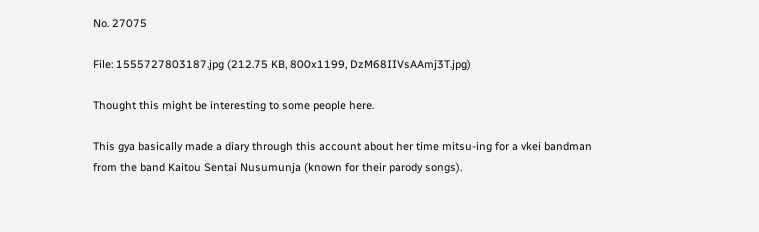No. 27075

File: 1555727803187.jpg (212.75 KB, 800x1199, DzM68IIVsAAmj3T.jpg)

Thought this might be interesting to some people here.

This gya basically made a diary through this account about her time mitsu-ing for a vkei bandman from the band Kaitou Sentai Nusumunja (known for their parody songs).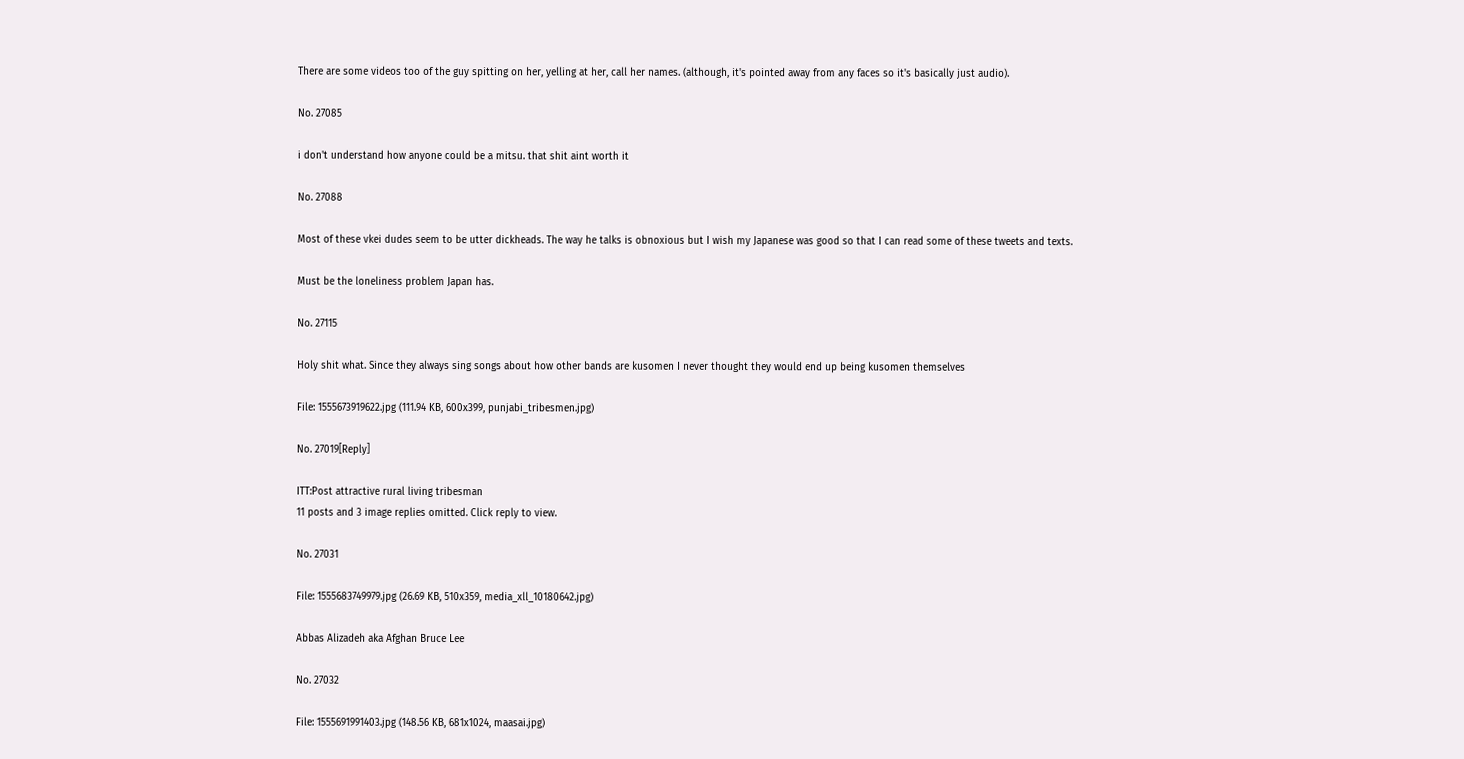There are some videos too of the guy spitting on her, yelling at her, call her names. (although, it's pointed away from any faces so it's basically just audio).

No. 27085

i don't understand how anyone could be a mitsu. that shit aint worth it

No. 27088

Most of these vkei dudes seem to be utter dickheads. The way he talks is obnoxious but I wish my Japanese was good so that I can read some of these tweets and texts.

Must be the loneliness problem Japan has.

No. 27115

Holy shit what. Since they always sing songs about how other bands are kusomen I never thought they would end up being kusomen themselves

File: 1555673919622.jpg (111.94 KB, 600x399, punjabi_tribesmen.jpg)

No. 27019[Reply]

ITT:Post attractive rural living tribesman
11 posts and 3 image replies omitted. Click reply to view.

No. 27031

File: 1555683749979.jpg (26.69 KB, 510x359, media_xll_10180642.jpg)

Abbas Alizadeh aka Afghan Bruce Lee

No. 27032

File: 1555691991403.jpg (148.56 KB, 681x1024, maasai.jpg)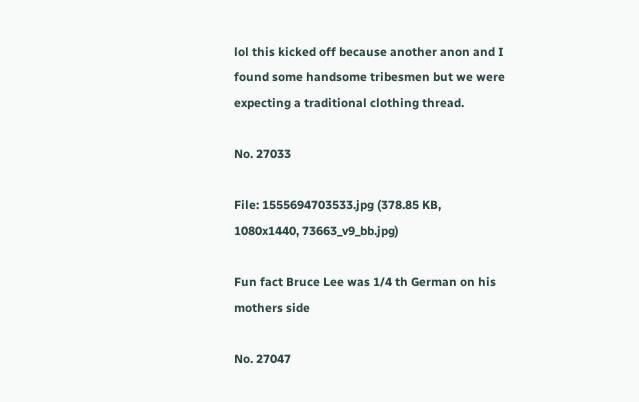lol this kicked off because another anon and I found some handsome tribesmen but we were expecting a traditional clothing thread.

No. 27033

File: 1555694703533.jpg (378.85 KB, 1080x1440, 73663_v9_bb.jpg)

Fun fact Bruce Lee was 1/4 th German on his mothers side

No. 27047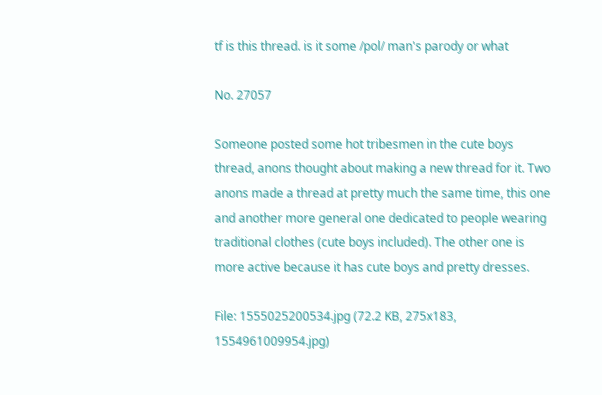tf is this thread. is it some /pol/ man's parody or what

No. 27057

Someone posted some hot tribesmen in the cute boys thread, anons thought about making a new thread for it. Two anons made a thread at pretty much the same time, this one and another more general one dedicated to people wearing traditional clothes (cute boys included). The other one is more active because it has cute boys and pretty dresses.

File: 1555025200534.jpg (72.2 KB, 275x183, 1554961009954.jpg)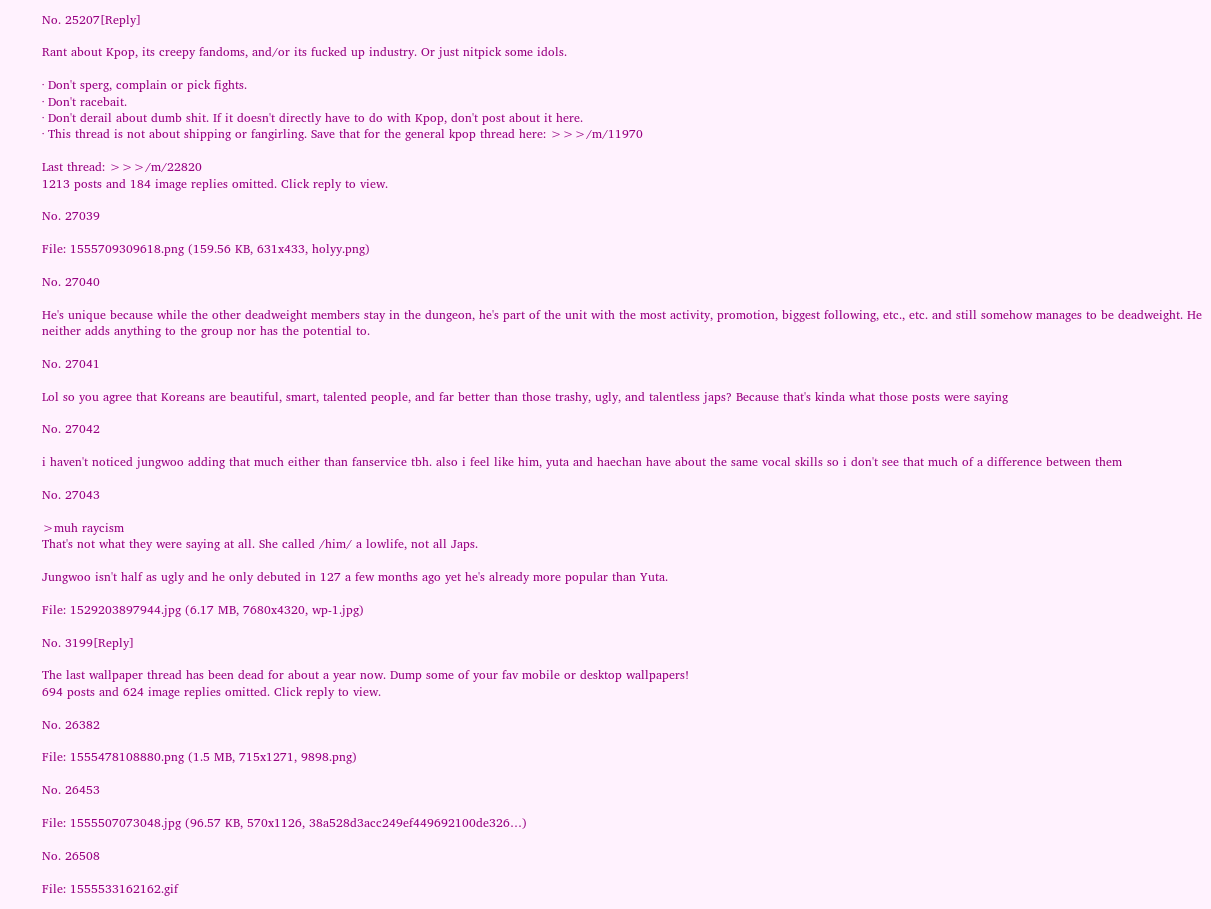No. 25207[Reply]

Rant about Kpop, its creepy fandoms, and/or its fucked up industry. Or just nitpick some idols.

· Don't sperg, complain or pick fights.
· Don't racebait.
· Don't derail about dumb shit. If it doesn't directly have to do with Kpop, don't post about it here.
· This thread is not about shipping or fangirling. Save that for the general kpop thread here: >>>/m/11970

Last thread: >>>/m/22820
1213 posts and 184 image replies omitted. Click reply to view.

No. 27039

File: 1555709309618.png (159.56 KB, 631x433, holyy.png)

No. 27040

He's unique because while the other deadweight members stay in the dungeon, he's part of the unit with the most activity, promotion, biggest following, etc., etc. and still somehow manages to be deadweight. He neither adds anything to the group nor has the potential to.

No. 27041

Lol so you agree that Koreans are beautiful, smart, talented people, and far better than those trashy, ugly, and talentless japs? Because that's kinda what those posts were saying

No. 27042

i haven't noticed jungwoo adding that much either than fanservice tbh. also i feel like him, yuta and haechan have about the same vocal skills so i don't see that much of a difference between them

No. 27043

>muh raycism
That's not what they were saying at all. She called /him/ a lowlife, not all Japs.

Jungwoo isn't half as ugly and he only debuted in 127 a few months ago yet he's already more popular than Yuta.

File: 1529203897944.jpg (6.17 MB, 7680x4320, wp-1.jpg)

No. 3199[Reply]

The last wallpaper thread has been dead for about a year now. Dump some of your fav mobile or desktop wallpapers!
694 posts and 624 image replies omitted. Click reply to view.

No. 26382

File: 1555478108880.png (1.5 MB, 715x1271, 9898.png)

No. 26453

File: 1555507073048.jpg (96.57 KB, 570x1126, 38a528d3acc249ef449692100de326…)

No. 26508

File: 1555533162162.gif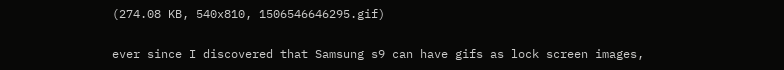(274.08 KB, 540x810, 1506546646295.gif)

ever since I discovered that Samsung s9 can have gifs as lock screen images,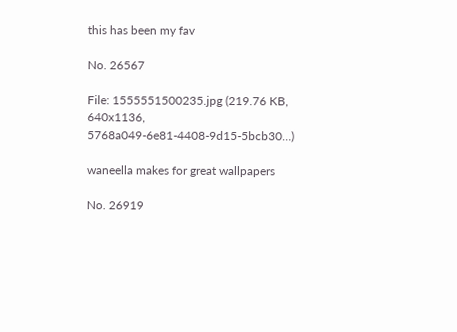this has been my fav

No. 26567

File: 1555551500235.jpg (219.76 KB, 640x1136, 5768a049-6e81-4408-9d15-5bcb30…)

waneella makes for great wallpapers

No. 26919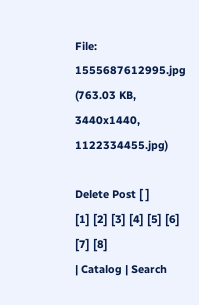File: 1555687612995.jpg (763.03 KB, 3440x1440, 1122334455.jpg)

Delete Post [ ]
[1] [2] [3] [4] [5] [6] [7] [8]
| Catalog | Search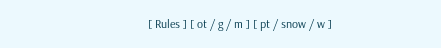[ Rules ] [ ot / g / m ] [ pt / snow / w ]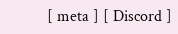[ meta ] [ Discord ]